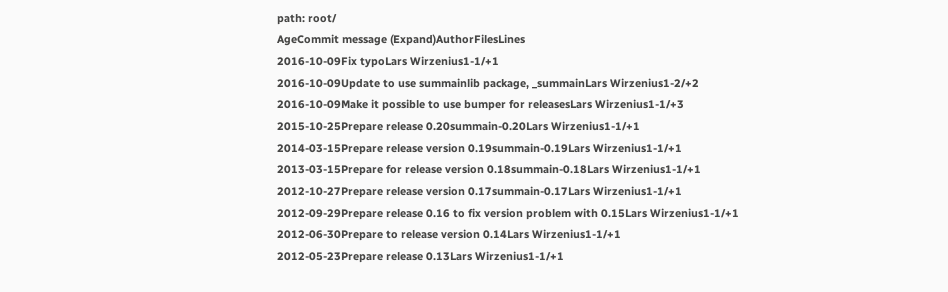path: root/
AgeCommit message (Expand)AuthorFilesLines
2016-10-09Fix typoLars Wirzenius1-1/+1
2016-10-09Update to use summainlib package, _summainLars Wirzenius1-2/+2
2016-10-09Make it possible to use bumper for releasesLars Wirzenius1-1/+3
2015-10-25Prepare release 0.20summain-0.20Lars Wirzenius1-1/+1
2014-03-15Prepare release version 0.19summain-0.19Lars Wirzenius1-1/+1
2013-03-15Prepare for release version 0.18summain-0.18Lars Wirzenius1-1/+1
2012-10-27Prepare release version 0.17summain-0.17Lars Wirzenius1-1/+1
2012-09-29Prepare release 0.16 to fix version problem with 0.15Lars Wirzenius1-1/+1
2012-06-30Prepare to release version 0.14Lars Wirzenius1-1/+1
2012-05-23Prepare release 0.13Lars Wirzenius1-1/+1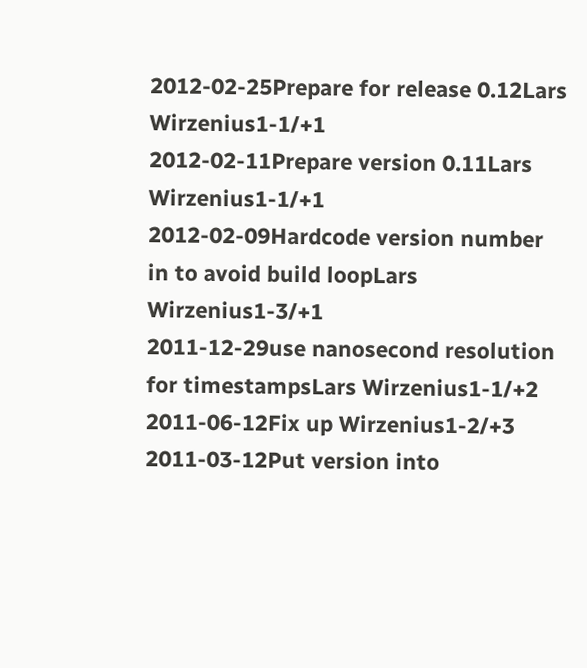2012-02-25Prepare for release 0.12Lars Wirzenius1-1/+1
2012-02-11Prepare version 0.11Lars Wirzenius1-1/+1
2012-02-09Hardcode version number in to avoid build loopLars Wirzenius1-3/+1
2011-12-29use nanosecond resolution for timestampsLars Wirzenius1-1/+2
2011-06-12Fix up Wirzenius1-2/+3
2011-03-12Put version into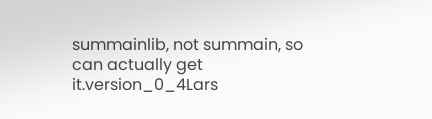summainlib, not summain, so can actually get it.version_0_4Lars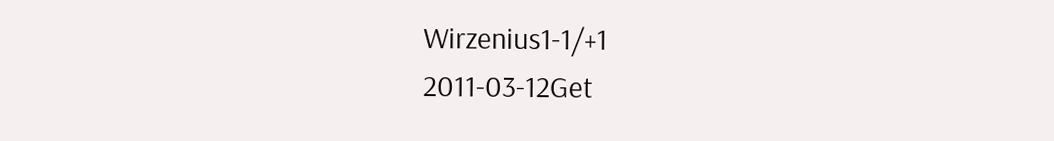Wirzenius1-1/+1
2011-03-12Get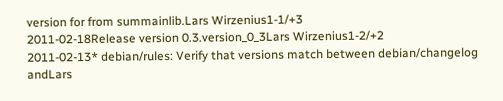version for from summainlib.Lars Wirzenius1-1/+3
2011-02-18Release version 0.3.version_0_3Lars Wirzenius1-2/+2
2011-02-13* debian/rules: Verify that versions match between debian/changelog andLars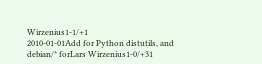Wirzenius1-1/+1
2010-01-01Add for Python distutils, and debian/* forLars Wirzenius1-0/+31